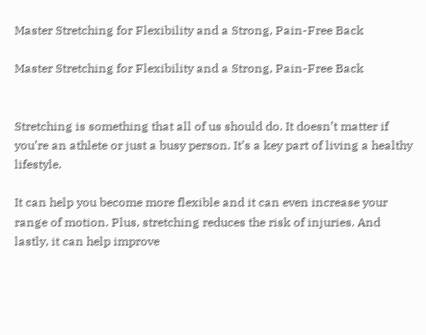Master Stretching for Flexibility and a Strong, Pain-Free Back

Master Stretching for Flexibility and a Strong, Pain-Free Back


Stretching is something that all of us should do. It doesn’t matter if you’re an athlete or just a busy person. It’s a key part of living a healthy lifestyle.

It can help you become more flexible and it can even increase your range of motion. Plus, stretching reduces the risk of injuries. And lastly, it can help improve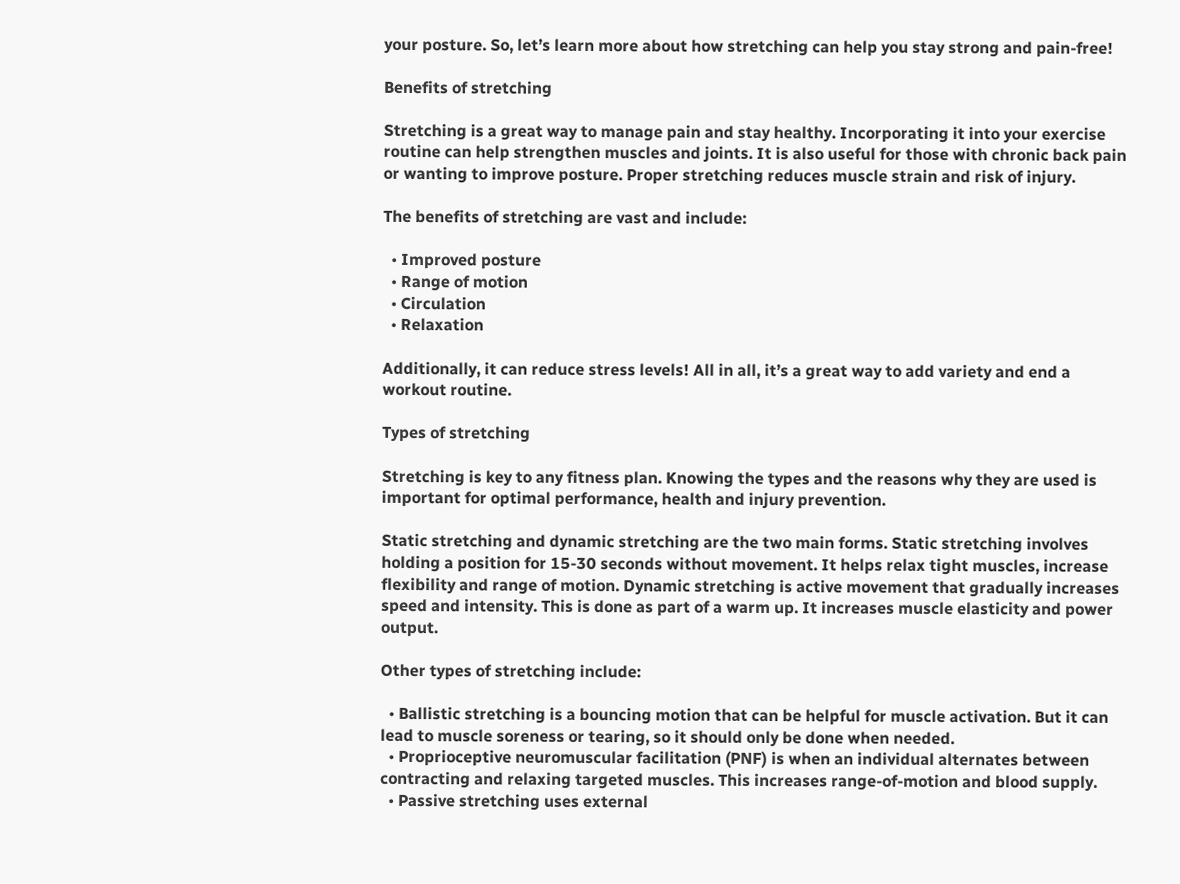your posture. So, let’s learn more about how stretching can help you stay strong and pain-free!

Benefits of stretching

Stretching is a great way to manage pain and stay healthy. Incorporating it into your exercise routine can help strengthen muscles and joints. It is also useful for those with chronic back pain or wanting to improve posture. Proper stretching reduces muscle strain and risk of injury.

The benefits of stretching are vast and include:

  • Improved posture
  • Range of motion
  • Circulation
  • Relaxation

Additionally, it can reduce stress levels! All in all, it’s a great way to add variety and end a workout routine.

Types of stretching

Stretching is key to any fitness plan. Knowing the types and the reasons why they are used is important for optimal performance, health and injury prevention.

Static stretching and dynamic stretching are the two main forms. Static stretching involves holding a position for 15-30 seconds without movement. It helps relax tight muscles, increase flexibility and range of motion. Dynamic stretching is active movement that gradually increases speed and intensity. This is done as part of a warm up. It increases muscle elasticity and power output.

Other types of stretching include:

  • Ballistic stretching is a bouncing motion that can be helpful for muscle activation. But it can lead to muscle soreness or tearing, so it should only be done when needed.
  • Proprioceptive neuromuscular facilitation (PNF) is when an individual alternates between contracting and relaxing targeted muscles. This increases range-of-motion and blood supply.
  • Passive stretching uses external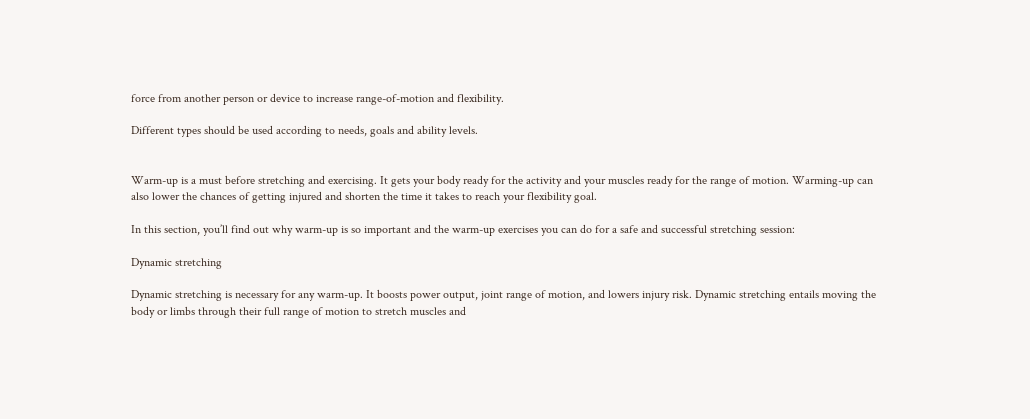force from another person or device to increase range-of-motion and flexibility.

Different types should be used according to needs, goals and ability levels.


Warm-up is a must before stretching and exercising. It gets your body ready for the activity and your muscles ready for the range of motion. Warming-up can also lower the chances of getting injured and shorten the time it takes to reach your flexibility goal.

In this section, you’ll find out why warm-up is so important and the warm-up exercises you can do for a safe and successful stretching session:

Dynamic stretching

Dynamic stretching is necessary for any warm-up. It boosts power output, joint range of motion, and lowers injury risk. Dynamic stretching entails moving the body or limbs through their full range of motion to stretch muscles and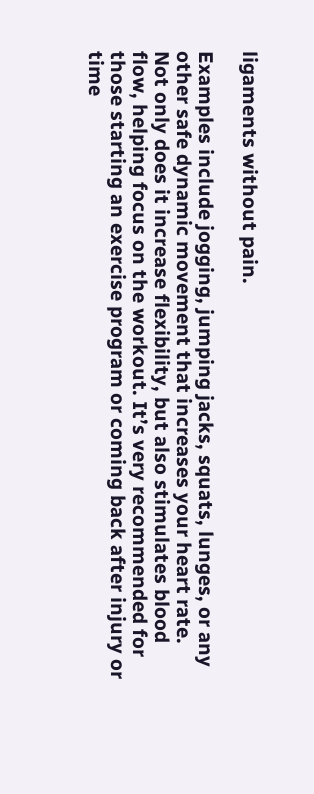ligaments without pain.

Examples include jogging, jumping jacks, squats, lunges, or any other safe dynamic movement that increases your heart rate. Not only does it increase flexibility, but also stimulates blood flow, helping focus on the workout. It’s very recommended for those starting an exercise program or coming back after injury or time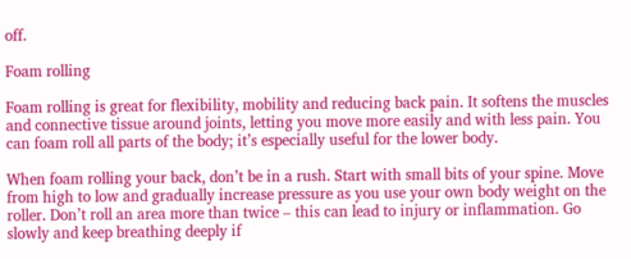off.

Foam rolling

Foam rolling is great for flexibility, mobility and reducing back pain. It softens the muscles and connective tissue around joints, letting you move more easily and with less pain. You can foam roll all parts of the body; it’s especially useful for the lower body.

When foam rolling your back, don’t be in a rush. Start with small bits of your spine. Move from high to low and gradually increase pressure as you use your own body weight on the roller. Don’t roll an area more than twice – this can lead to injury or inflammation. Go slowly and keep breathing deeply if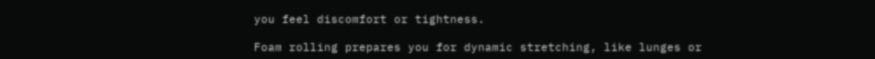you feel discomfort or tightness.

Foam rolling prepares you for dynamic stretching, like lunges or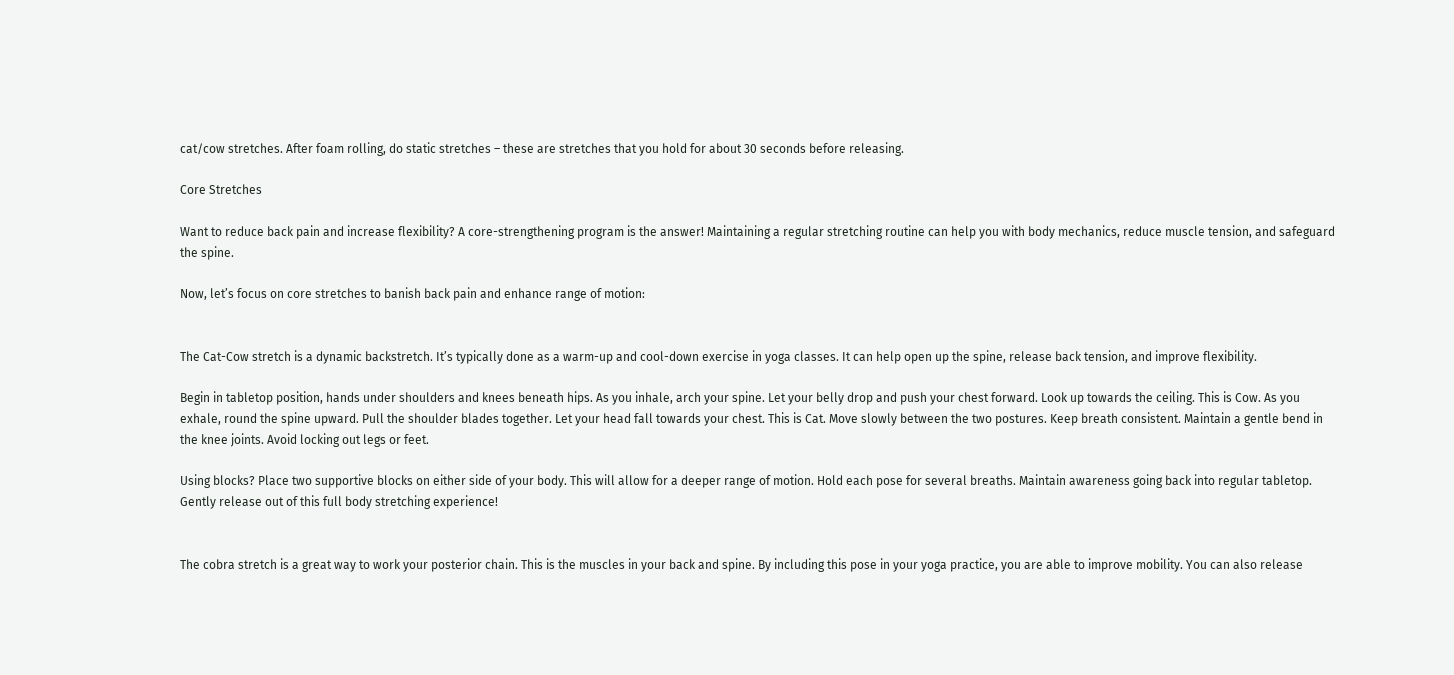cat/cow stretches. After foam rolling, do static stretches – these are stretches that you hold for about 30 seconds before releasing.

Core Stretches

Want to reduce back pain and increase flexibility? A core-strengthening program is the answer! Maintaining a regular stretching routine can help you with body mechanics, reduce muscle tension, and safeguard the spine.

Now, let’s focus on core stretches to banish back pain and enhance range of motion:


The Cat-Cow stretch is a dynamic backstretch. It’s typically done as a warm-up and cool-down exercise in yoga classes. It can help open up the spine, release back tension, and improve flexibility.

Begin in tabletop position, hands under shoulders and knees beneath hips. As you inhale, arch your spine. Let your belly drop and push your chest forward. Look up towards the ceiling. This is Cow. As you exhale, round the spine upward. Pull the shoulder blades together. Let your head fall towards your chest. This is Cat. Move slowly between the two postures. Keep breath consistent. Maintain a gentle bend in the knee joints. Avoid locking out legs or feet.

Using blocks? Place two supportive blocks on either side of your body. This will allow for a deeper range of motion. Hold each pose for several breaths. Maintain awareness going back into regular tabletop. Gently release out of this full body stretching experience!


The cobra stretch is a great way to work your posterior chain. This is the muscles in your back and spine. By including this pose in your yoga practice, you are able to improve mobility. You can also release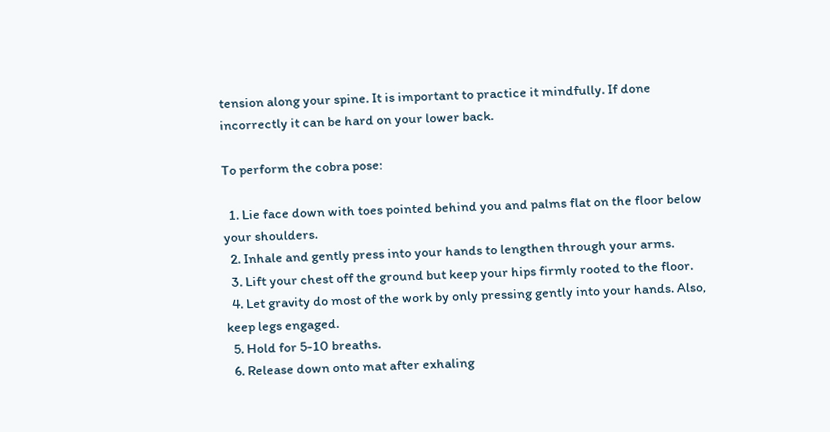tension along your spine. It is important to practice it mindfully. If done incorrectly it can be hard on your lower back.

To perform the cobra pose:

  1. Lie face down with toes pointed behind you and palms flat on the floor below your shoulders.
  2. Inhale and gently press into your hands to lengthen through your arms.
  3. Lift your chest off the ground but keep your hips firmly rooted to the floor.
  4. Let gravity do most of the work by only pressing gently into your hands. Also, keep legs engaged.
  5. Hold for 5-10 breaths.
  6. Release down onto mat after exhaling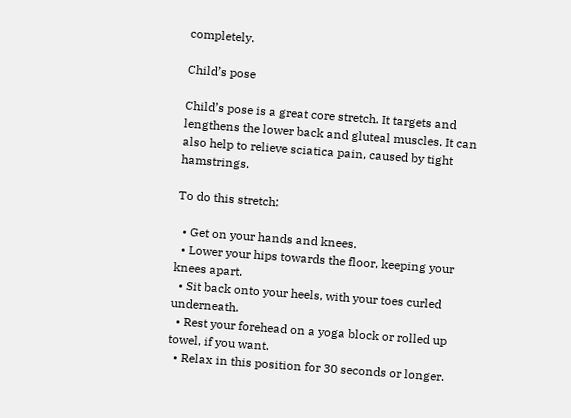completely.

Child’s pose

Child’s pose is a great core stretch. It targets and lengthens the lower back and gluteal muscles. It can also help to relieve sciatica pain, caused by tight hamstrings.

To do this stretch:

  • Get on your hands and knees.
  • Lower your hips towards the floor, keeping your knees apart.
  • Sit back onto your heels, with your toes curled underneath.
  • Rest your forehead on a yoga block or rolled up towel, if you want.
  • Relax in this position for 30 seconds or longer.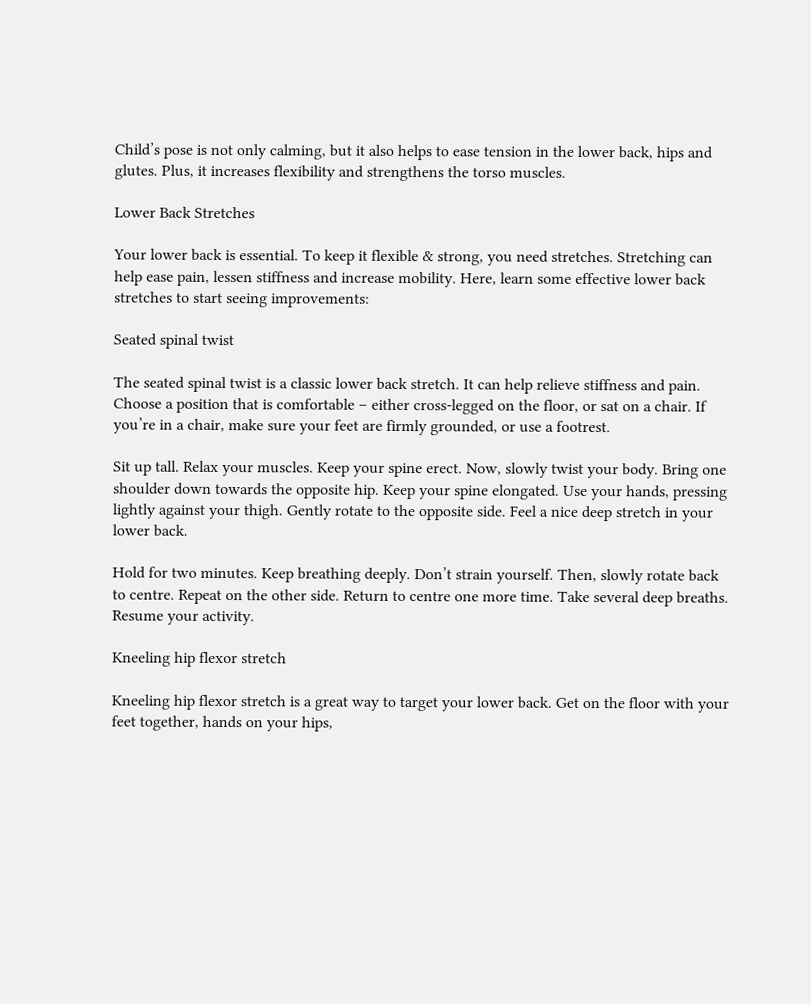Child’s pose is not only calming, but it also helps to ease tension in the lower back, hips and glutes. Plus, it increases flexibility and strengthens the torso muscles.

Lower Back Stretches

Your lower back is essential. To keep it flexible & strong, you need stretches. Stretching can help ease pain, lessen stiffness and increase mobility. Here, learn some effective lower back stretches to start seeing improvements:

Seated spinal twist

The seated spinal twist is a classic lower back stretch. It can help relieve stiffness and pain. Choose a position that is comfortable – either cross-legged on the floor, or sat on a chair. If you’re in a chair, make sure your feet are firmly grounded, or use a footrest.

Sit up tall. Relax your muscles. Keep your spine erect. Now, slowly twist your body. Bring one shoulder down towards the opposite hip. Keep your spine elongated. Use your hands, pressing lightly against your thigh. Gently rotate to the opposite side. Feel a nice deep stretch in your lower back.

Hold for two minutes. Keep breathing deeply. Don’t strain yourself. Then, slowly rotate back to centre. Repeat on the other side. Return to centre one more time. Take several deep breaths. Resume your activity.

Kneeling hip flexor stretch

Kneeling hip flexor stretch is a great way to target your lower back. Get on the floor with your feet together, hands on your hips,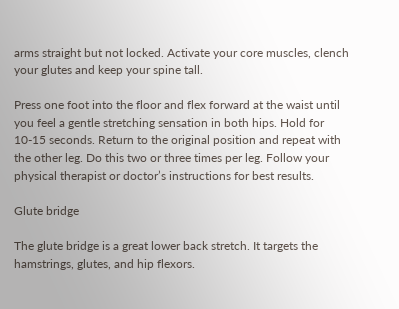arms straight but not locked. Activate your core muscles, clench your glutes and keep your spine tall.

Press one foot into the floor and flex forward at the waist until you feel a gentle stretching sensation in both hips. Hold for 10-15 seconds. Return to the original position and repeat with the other leg. Do this two or three times per leg. Follow your physical therapist or doctor’s instructions for best results.

Glute bridge

The glute bridge is a great lower back stretch. It targets the hamstrings, glutes, and hip flexors.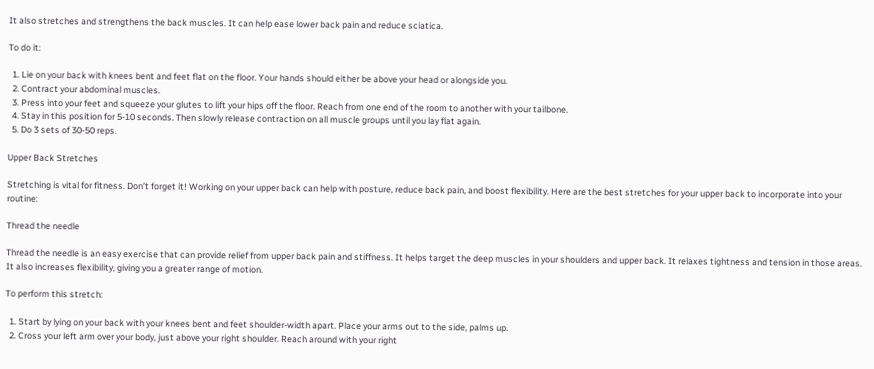It also stretches and strengthens the back muscles. It can help ease lower back pain and reduce sciatica.

To do it:

  1. Lie on your back with knees bent and feet flat on the floor. Your hands should either be above your head or alongside you.
  2. Contract your abdominal muscles.
  3. Press into your feet and squeeze your glutes to lift your hips off the floor. Reach from one end of the room to another with your tailbone.
  4. Stay in this position for 5-10 seconds. Then slowly release contraction on all muscle groups until you lay flat again.
  5. Do 3 sets of 30-50 reps.

Upper Back Stretches

Stretching is vital for fitness. Don’t forget it! Working on your upper back can help with posture, reduce back pain, and boost flexibility. Here are the best stretches for your upper back to incorporate into your routine:

Thread the needle

Thread the needle is an easy exercise that can provide relief from upper back pain and stiffness. It helps target the deep muscles in your shoulders and upper back. It relaxes tightness and tension in those areas. It also increases flexibility, giving you a greater range of motion.

To perform this stretch:

  1. Start by lying on your back with your knees bent and feet shoulder-width apart. Place your arms out to the side, palms up.
  2. Cross your left arm over your body, just above your right shoulder. Reach around with your right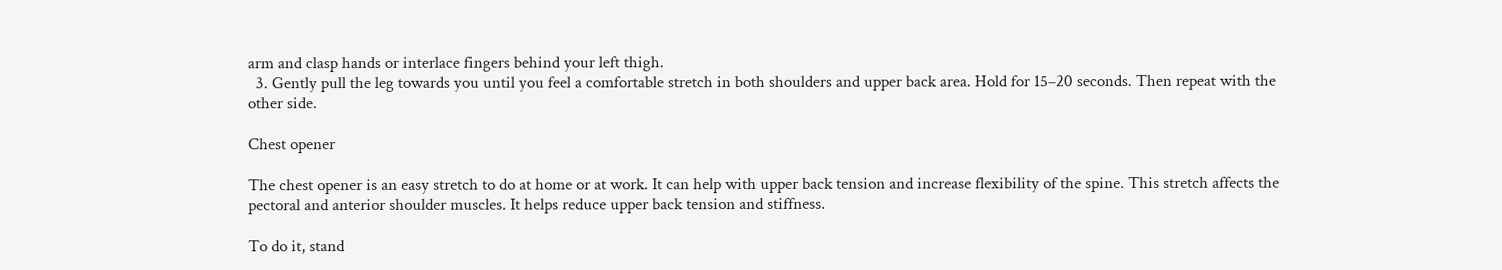arm and clasp hands or interlace fingers behind your left thigh.
  3. Gently pull the leg towards you until you feel a comfortable stretch in both shoulders and upper back area. Hold for 15–20 seconds. Then repeat with the other side.

Chest opener

The chest opener is an easy stretch to do at home or at work. It can help with upper back tension and increase flexibility of the spine. This stretch affects the pectoral and anterior shoulder muscles. It helps reduce upper back tension and stiffness.

To do it, stand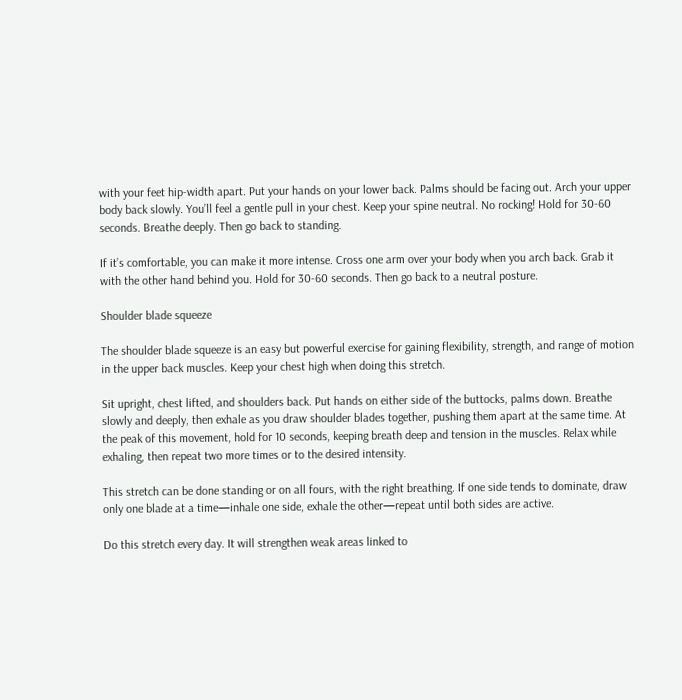with your feet hip-width apart. Put your hands on your lower back. Palms should be facing out. Arch your upper body back slowly. You’ll feel a gentle pull in your chest. Keep your spine neutral. No rocking! Hold for 30-60 seconds. Breathe deeply. Then go back to standing.

If it’s comfortable, you can make it more intense. Cross one arm over your body when you arch back. Grab it with the other hand behind you. Hold for 30-60 seconds. Then go back to a neutral posture.

Shoulder blade squeeze

The shoulder blade squeeze is an easy but powerful exercise for gaining flexibility, strength, and range of motion in the upper back muscles. Keep your chest high when doing this stretch.

Sit upright, chest lifted, and shoulders back. Put hands on either side of the buttocks, palms down. Breathe slowly and deeply, then exhale as you draw shoulder blades together, pushing them apart at the same time. At the peak of this movement, hold for 10 seconds, keeping breath deep and tension in the muscles. Relax while exhaling, then repeat two more times or to the desired intensity.

This stretch can be done standing or on all fours, with the right breathing. If one side tends to dominate, draw only one blade at a time—inhale one side, exhale the other—repeat until both sides are active.

Do this stretch every day. It will strengthen weak areas linked to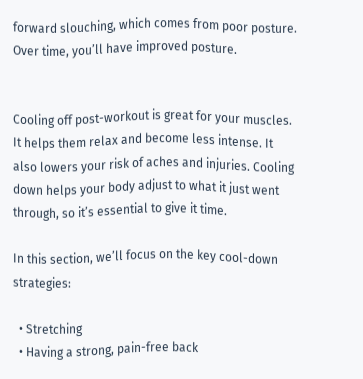forward slouching, which comes from poor posture. Over time, you’ll have improved posture.


Cooling off post-workout is great for your muscles. It helps them relax and become less intense. It also lowers your risk of aches and injuries. Cooling down helps your body adjust to what it just went through, so it’s essential to give it time.

In this section, we’ll focus on the key cool-down strategies:

  • Stretching
  • Having a strong, pain-free back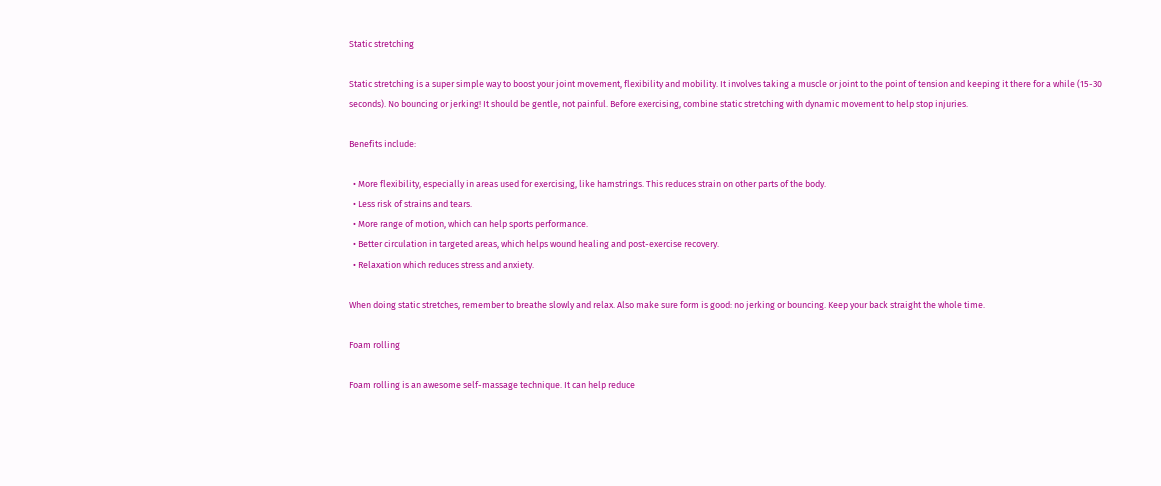Static stretching

Static stretching is a super simple way to boost your joint movement, flexibility and mobility. It involves taking a muscle or joint to the point of tension and keeping it there for a while (15-30 seconds). No bouncing or jerking! It should be gentle, not painful. Before exercising, combine static stretching with dynamic movement to help stop injuries.

Benefits include:

  • More flexibility, especially in areas used for exercising, like hamstrings. This reduces strain on other parts of the body.
  • Less risk of strains and tears.
  • More range of motion, which can help sports performance.
  • Better circulation in targeted areas, which helps wound healing and post-exercise recovery.
  • Relaxation which reduces stress and anxiety.

When doing static stretches, remember to breathe slowly and relax. Also make sure form is good: no jerking or bouncing. Keep your back straight the whole time.

Foam rolling

Foam rolling is an awesome self-massage technique. It can help reduce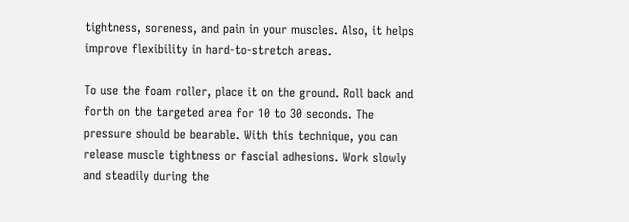tightness, soreness, and pain in your muscles. Also, it helps improve flexibility in hard-to-stretch areas.

To use the foam roller, place it on the ground. Roll back and forth on the targeted area for 10 to 30 seconds. The pressure should be bearable. With this technique, you can release muscle tightness or fascial adhesions. Work slowly and steadily during the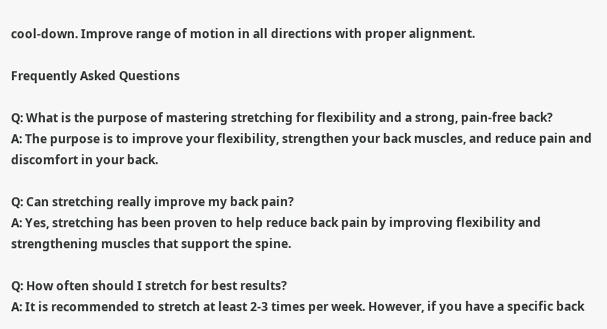cool-down. Improve range of motion in all directions with proper alignment.

Frequently Asked Questions

Q: What is the purpose of mastering stretching for flexibility and a strong, pain-free back?
A: The purpose is to improve your flexibility, strengthen your back muscles, and reduce pain and discomfort in your back.

Q: Can stretching really improve my back pain?
A: Yes, stretching has been proven to help reduce back pain by improving flexibility and strengthening muscles that support the spine.

Q: How often should I stretch for best results?
A: It is recommended to stretch at least 2-3 times per week. However, if you have a specific back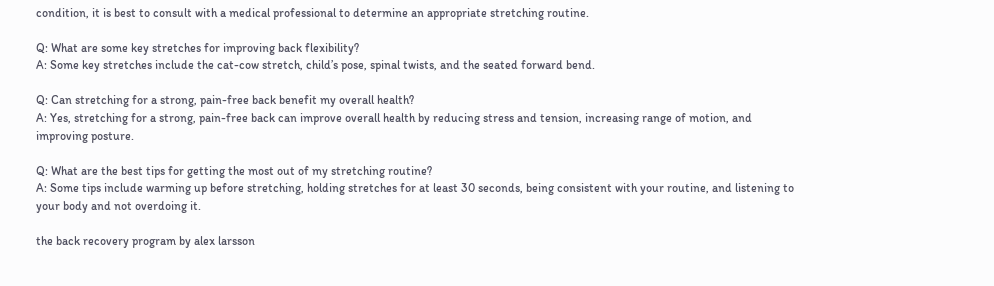condition, it is best to consult with a medical professional to determine an appropriate stretching routine.

Q: What are some key stretches for improving back flexibility?
A: Some key stretches include the cat-cow stretch, child’s pose, spinal twists, and the seated forward bend.

Q: Can stretching for a strong, pain-free back benefit my overall health?
A: Yes, stretching for a strong, pain-free back can improve overall health by reducing stress and tension, increasing range of motion, and improving posture.

Q: What are the best tips for getting the most out of my stretching routine?
A: Some tips include warming up before stretching, holding stretches for at least 30 seconds, being consistent with your routine, and listening to your body and not overdoing it.

the back recovery program by alex larsson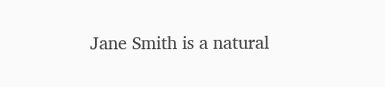Jane Smith is a natural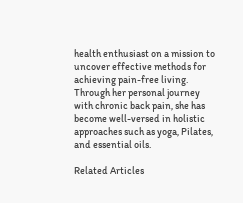health enthusiast on a mission to uncover effective methods for achieving pain-free living. Through her personal journey with chronic back pain, she has become well-versed in holistic approaches such as yoga, Pilates, and essential oils.

Related Articles